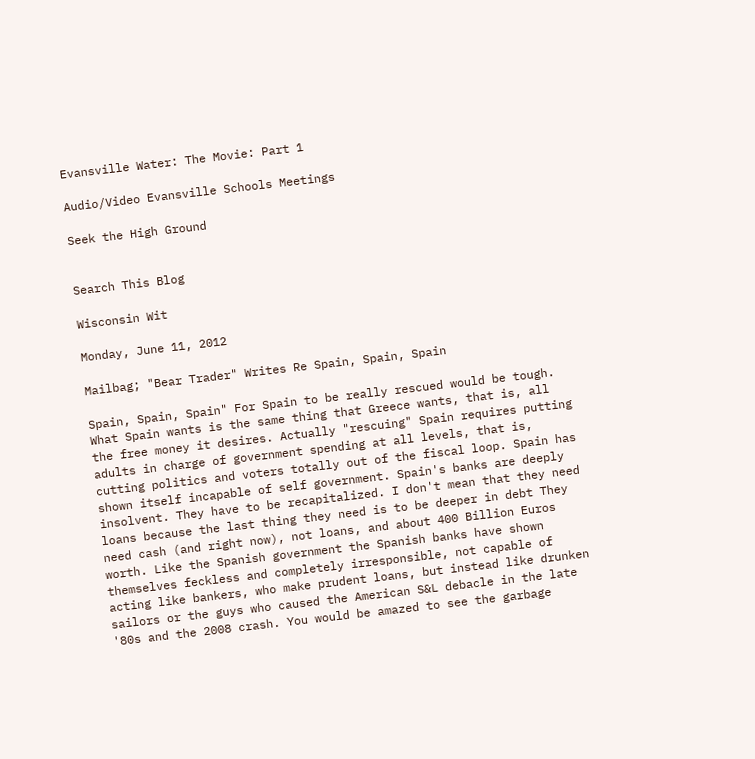Evansville Water: The Movie: Part 1

Audio/Video Evansville Schools Meetings

Seek the High Ground


Search This Blog

Wisconsin Wit

Monday, June 11, 2012

Mailbag; "Bear Trader" Writes Re Spain, Spain, Spain

Spain, Spain, Spain" For Spain to be really rescued would be tough. What Spain wants is the same thing that Greece wants, that is, all the free money it desires. Actually "rescuing" Spain requires putting adults in charge of government spending at all levels, that is, cutting politics and voters totally out of the fiscal loop. Spain has shown itself incapable of self government. Spain's banks are deeply insolvent. They have to be recapitalized. I don't mean that they need loans because the last thing they need is to be deeper in debt They need cash (and right now), not loans, and about 400 Billion Euros worth. Like the Spanish government the Spanish banks have shown themselves feckless and completely irresponsible, not capable of acting like bankers, who make prudent loans, but instead like drunken sailors or the guys who caused the American S&L debacle in the late '80s and the 2008 crash. You would be amazed to see the garbage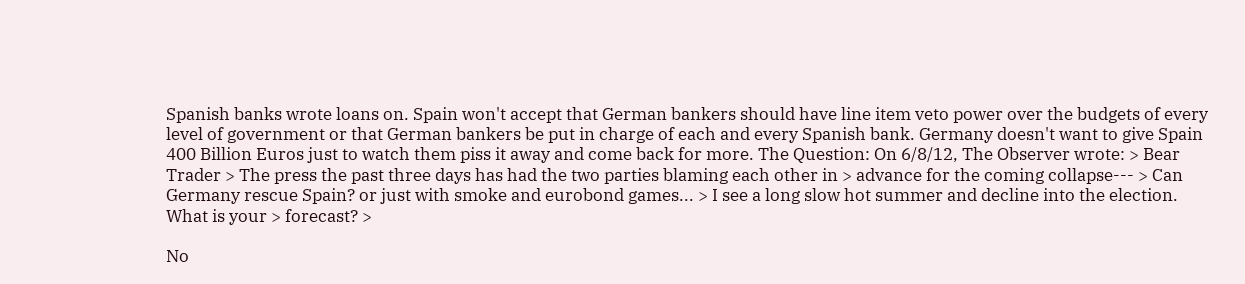Spanish banks wrote loans on. Spain won't accept that German bankers should have line item veto power over the budgets of every level of government or that German bankers be put in charge of each and every Spanish bank. Germany doesn't want to give Spain 400 Billion Euros just to watch them piss it away and come back for more. The Question: On 6/8/12, The Observer wrote: > Bear Trader > The press the past three days has had the two parties blaming each other in > advance for the coming collapse--- > Can Germany rescue Spain? or just with smoke and eurobond games... > I see a long slow hot summer and decline into the election. What is your > forecast? >

No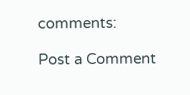comments:

Post a Comment